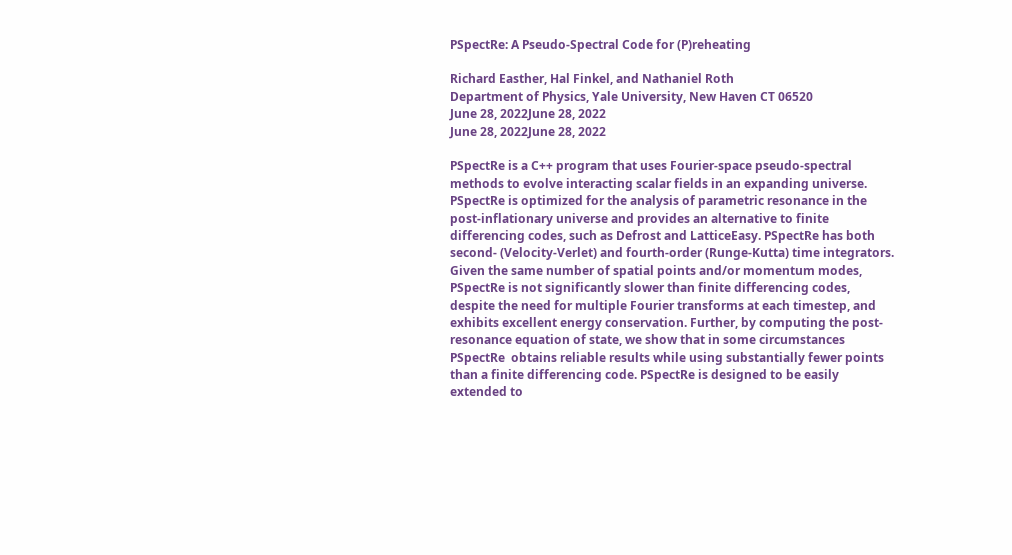PSpectRe: A Pseudo-Spectral Code for (P)reheating

Richard Easther, Hal Finkel, and Nathaniel Roth
Department of Physics, Yale University, New Haven CT 06520
June 28, 2022June 28, 2022
June 28, 2022June 28, 2022

PSpectRe is a C++ program that uses Fourier-space pseudo-spectral methods to evolve interacting scalar fields in an expanding universe. PSpectRe is optimized for the analysis of parametric resonance in the post-inflationary universe and provides an alternative to finite differencing codes, such as Defrost and LatticeEasy. PSpectRe has both second- (Velocity-Verlet) and fourth-order (Runge-Kutta) time integrators. Given the same number of spatial points and/or momentum modes, PSpectRe is not significantly slower than finite differencing codes, despite the need for multiple Fourier transforms at each timestep, and exhibits excellent energy conservation. Further, by computing the post-resonance equation of state, we show that in some circumstances PSpectRe  obtains reliable results while using substantially fewer points than a finite differencing code. PSpectRe is designed to be easily extended to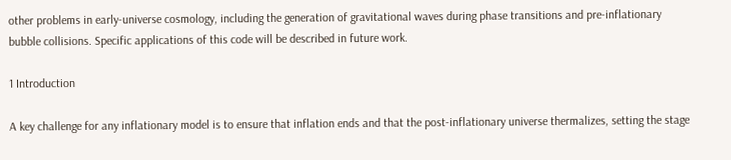other problems in early-universe cosmology, including the generation of gravitational waves during phase transitions and pre-inflationary bubble collisions. Specific applications of this code will be described in future work.

1 Introduction

A key challenge for any inflationary model is to ensure that inflation ends and that the post-inflationary universe thermalizes, setting the stage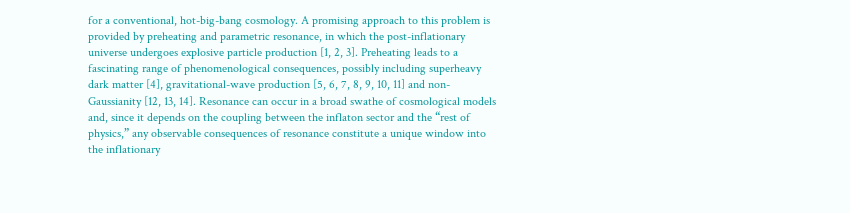for a conventional, hot-big-bang cosmology. A promising approach to this problem is provided by preheating and parametric resonance, in which the post-inflationary universe undergoes explosive particle production [1, 2, 3]. Preheating leads to a fascinating range of phenomenological consequences, possibly including superheavy dark matter [4], gravitational-wave production [5, 6, 7, 8, 9, 10, 11] and non-Gaussianity [12, 13, 14]. Resonance can occur in a broad swathe of cosmological models and, since it depends on the coupling between the inflaton sector and the “rest of physics,” any observable consequences of resonance constitute a unique window into the inflationary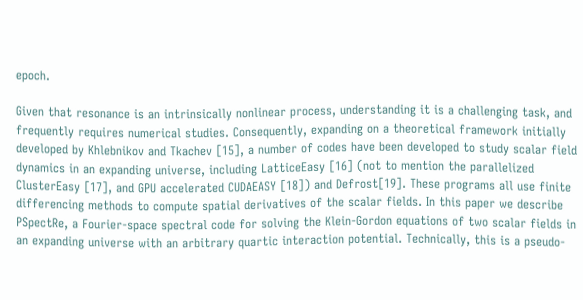epoch.

Given that resonance is an intrinsically nonlinear process, understanding it is a challenging task, and frequently requires numerical studies. Consequently, expanding on a theoretical framework initially developed by Khlebnikov and Tkachev [15], a number of codes have been developed to study scalar field dynamics in an expanding universe, including LatticeEasy [16] (not to mention the parallelized ClusterEasy [17], and GPU accelerated CUDAEASY [18]) and Defrost[19]. These programs all use finite differencing methods to compute spatial derivatives of the scalar fields. In this paper we describe PSpectRe, a Fourier-space spectral code for solving the Klein-Gordon equations of two scalar fields in an expanding universe with an arbitrary quartic interaction potential. Technically, this is a pseudo-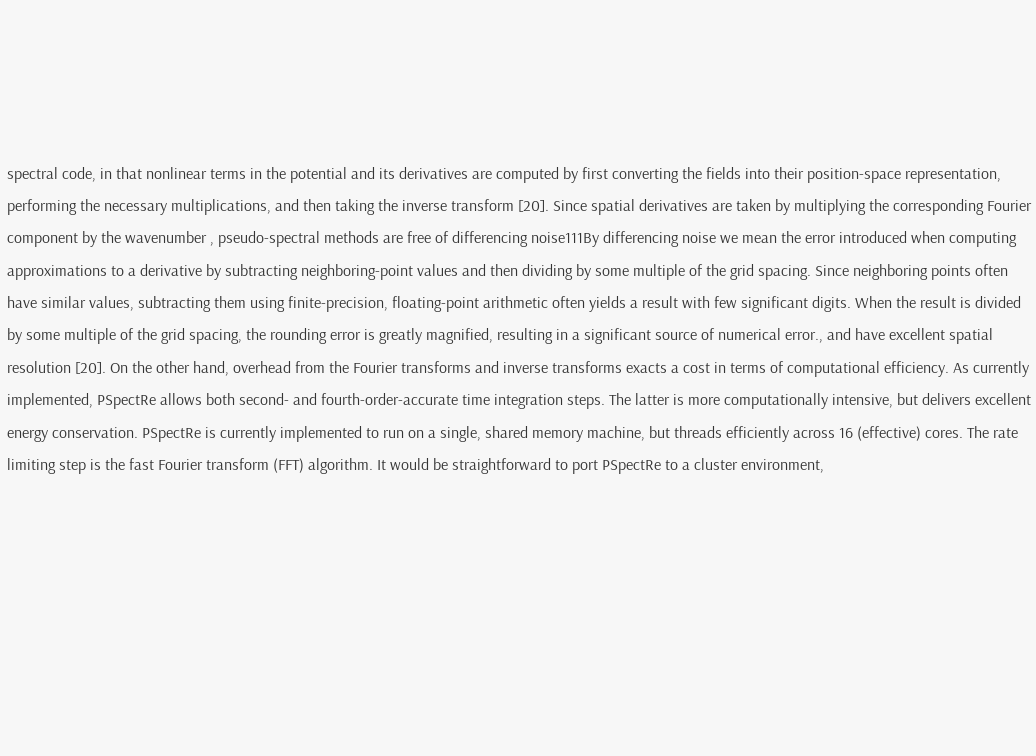spectral code, in that nonlinear terms in the potential and its derivatives are computed by first converting the fields into their position-space representation, performing the necessary multiplications, and then taking the inverse transform [20]. Since spatial derivatives are taken by multiplying the corresponding Fourier component by the wavenumber , pseudo-spectral methods are free of differencing noise111By differencing noise we mean the error introduced when computing approximations to a derivative by subtracting neighboring-point values and then dividing by some multiple of the grid spacing. Since neighboring points often have similar values, subtracting them using finite-precision, floating-point arithmetic often yields a result with few significant digits. When the result is divided by some multiple of the grid spacing, the rounding error is greatly magnified, resulting in a significant source of numerical error., and have excellent spatial resolution [20]. On the other hand, overhead from the Fourier transforms and inverse transforms exacts a cost in terms of computational efficiency. As currently implemented, PSpectRe allows both second- and fourth-order-accurate time integration steps. The latter is more computationally intensive, but delivers excellent energy conservation. PSpectRe is currently implemented to run on a single, shared memory machine, but threads efficiently across 16 (effective) cores. The rate limiting step is the fast Fourier transform (FFT) algorithm. It would be straightforward to port PSpectRe to a cluster environment,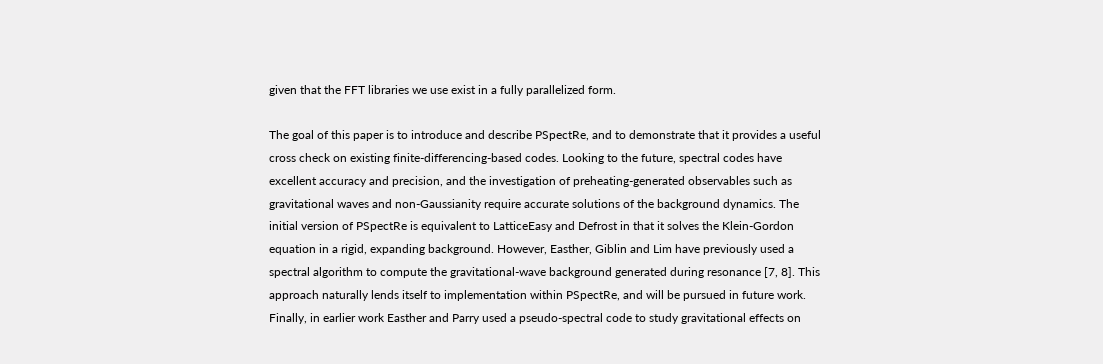given that the FFT libraries we use exist in a fully parallelized form.

The goal of this paper is to introduce and describe PSpectRe, and to demonstrate that it provides a useful cross check on existing finite-differencing-based codes. Looking to the future, spectral codes have excellent accuracy and precision, and the investigation of preheating-generated observables such as gravitational waves and non-Gaussianity require accurate solutions of the background dynamics. The initial version of PSpectRe is equivalent to LatticeEasy and Defrost in that it solves the Klein-Gordon equation in a rigid, expanding background. However, Easther, Giblin and Lim have previously used a spectral algorithm to compute the gravitational-wave background generated during resonance [7, 8]. This approach naturally lends itself to implementation within PSpectRe, and will be pursued in future work. Finally, in earlier work Easther and Parry used a pseudo-spectral code to study gravitational effects on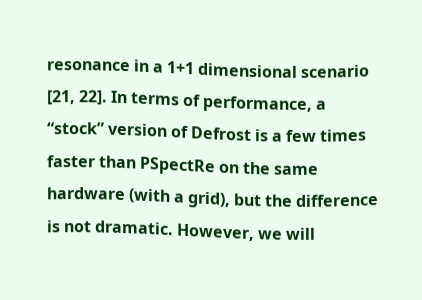resonance in a 1+1 dimensional scenario [21, 22]. In terms of performance, a “stock” version of Defrost is a few times faster than PSpectRe on the same hardware (with a grid), but the difference is not dramatic. However, we will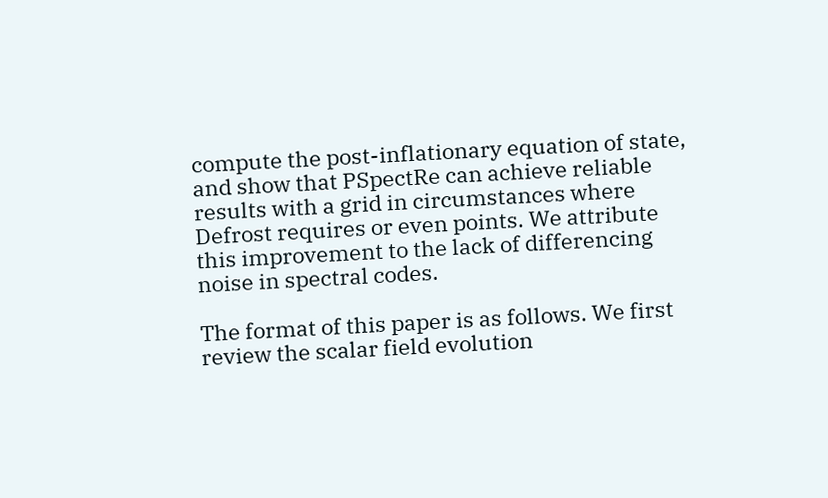compute the post-inflationary equation of state, and show that PSpectRe can achieve reliable results with a grid in circumstances where Defrost requires or even points. We attribute this improvement to the lack of differencing noise in spectral codes.

The format of this paper is as follows. We first review the scalar field evolution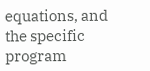equations, and the specific program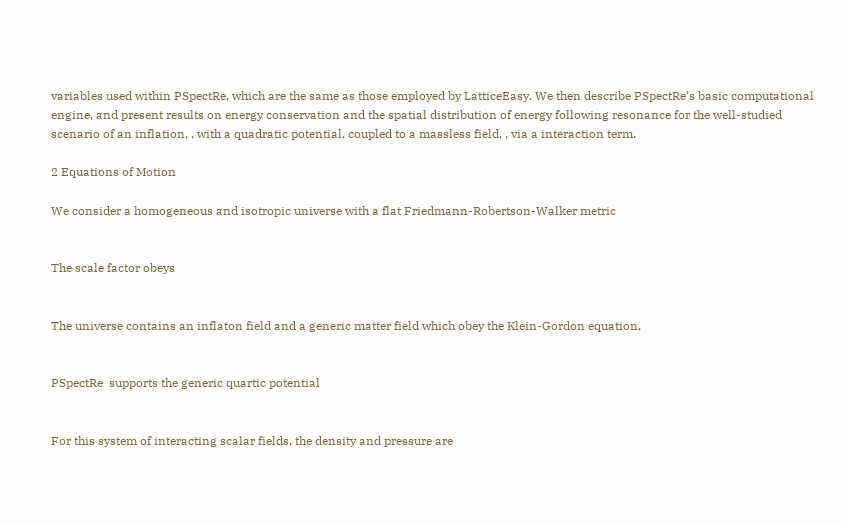variables used within PSpectRe, which are the same as those employed by LatticeEasy. We then describe PSpectRe’s basic computational engine, and present results on energy conservation and the spatial distribution of energy following resonance for the well-studied scenario of an inflation, , with a quadratic potential, coupled to a massless field, , via a interaction term.

2 Equations of Motion

We consider a homogeneous and isotropic universe with a flat Friedmann-Robertson-Walker metric


The scale factor obeys


The universe contains an inflaton field and a generic matter field which obey the Klein-Gordon equation,


PSpectRe  supports the generic quartic potential


For this system of interacting scalar fields, the density and pressure are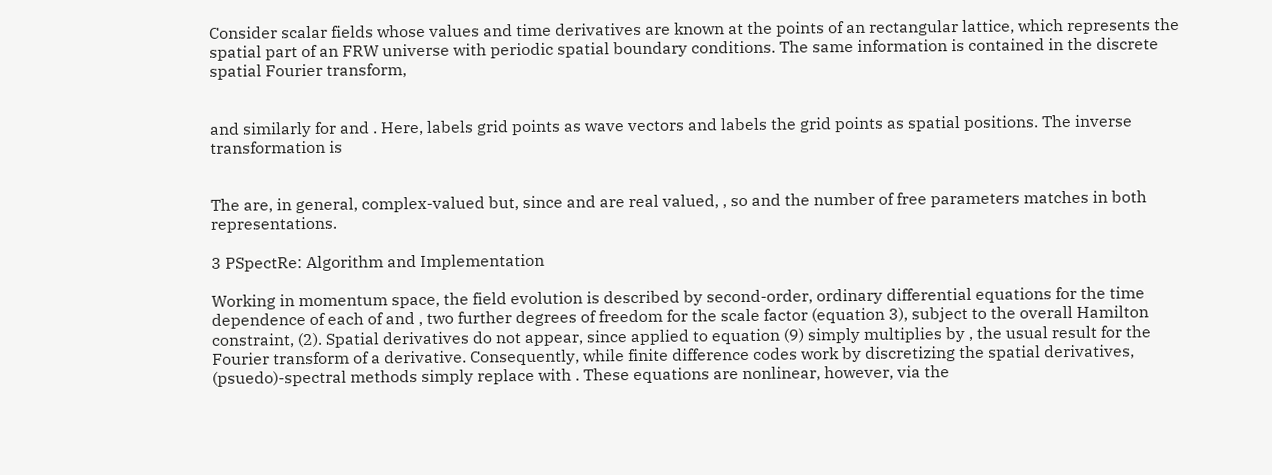Consider scalar fields whose values and time derivatives are known at the points of an rectangular lattice, which represents the spatial part of an FRW universe with periodic spatial boundary conditions. The same information is contained in the discrete spatial Fourier transform,


and similarly for and . Here, labels grid points as wave vectors and labels the grid points as spatial positions. The inverse transformation is


The are, in general, complex-valued but, since and are real valued, , so and the number of free parameters matches in both representations.

3 PSpectRe: Algorithm and Implementation

Working in momentum space, the field evolution is described by second-order, ordinary differential equations for the time dependence of each of and , two further degrees of freedom for the scale factor (equation 3), subject to the overall Hamilton constraint, (2). Spatial derivatives do not appear, since applied to equation (9) simply multiplies by , the usual result for the Fourier transform of a derivative. Consequently, while finite difference codes work by discretizing the spatial derivatives, (psuedo)-spectral methods simply replace with . These equations are nonlinear, however, via the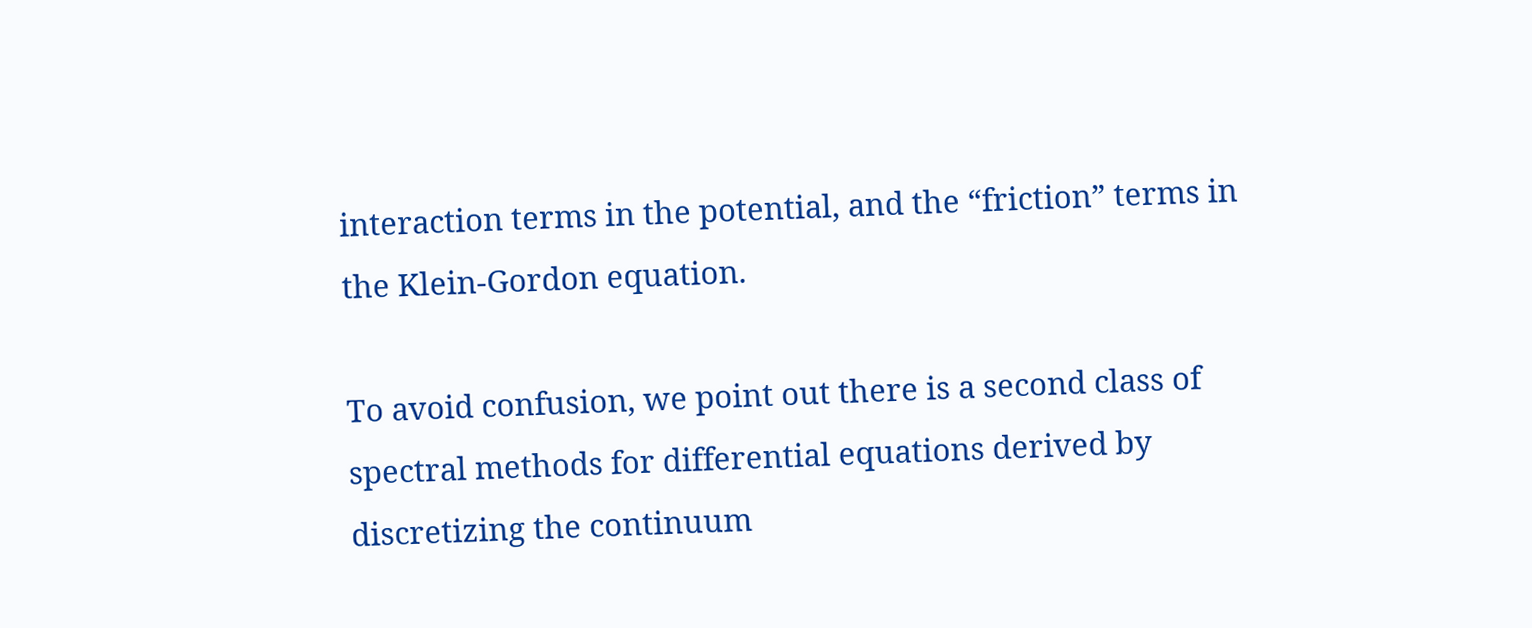interaction terms in the potential, and the “friction” terms in the Klein-Gordon equation.

To avoid confusion, we point out there is a second class of spectral methods for differential equations derived by discretizing the continuum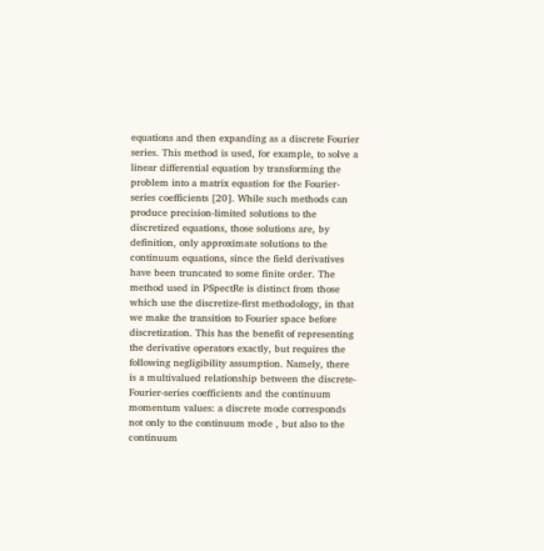equations and then expanding as a discrete Fourier series. This method is used, for example, to solve a linear differential equation by transforming the problem into a matrix equation for the Fourier-series coefficients [20]. While such methods can produce precision-limited solutions to the discretized equations, those solutions are, by definition, only approximate solutions to the continuum equations, since the field derivatives have been truncated to some finite order. The method used in PSpectRe is distinct from those which use the discretize-first methodology, in that we make the transition to Fourier space before discretization. This has the benefit of representing the derivative operators exactly, but requires the following negligibility assumption. Namely, there is a multivalued relationship between the discrete-Fourier-series coefficients and the continuum momentum values: a discrete mode corresponds not only to the continuum mode , but also to the continuum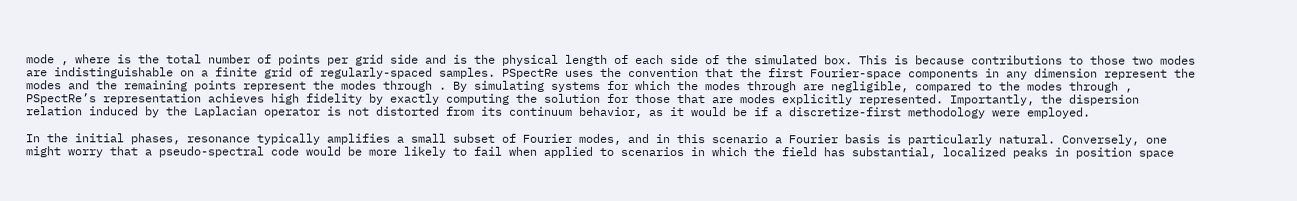mode , where is the total number of points per grid side and is the physical length of each side of the simulated box. This is because contributions to those two modes are indistinguishable on a finite grid of regularly-spaced samples. PSpectRe uses the convention that the first Fourier-space components in any dimension represent the modes and the remaining points represent the modes through . By simulating systems for which the modes through are negligible, compared to the modes through , PSpectRe’s representation achieves high fidelity by exactly computing the solution for those that are modes explicitly represented. Importantly, the dispersion relation induced by the Laplacian operator is not distorted from its continuum behavior, as it would be if a discretize-first methodology were employed.

In the initial phases, resonance typically amplifies a small subset of Fourier modes, and in this scenario a Fourier basis is particularly natural. Conversely, one might worry that a pseudo-spectral code would be more likely to fail when applied to scenarios in which the field has substantial, localized peaks in position space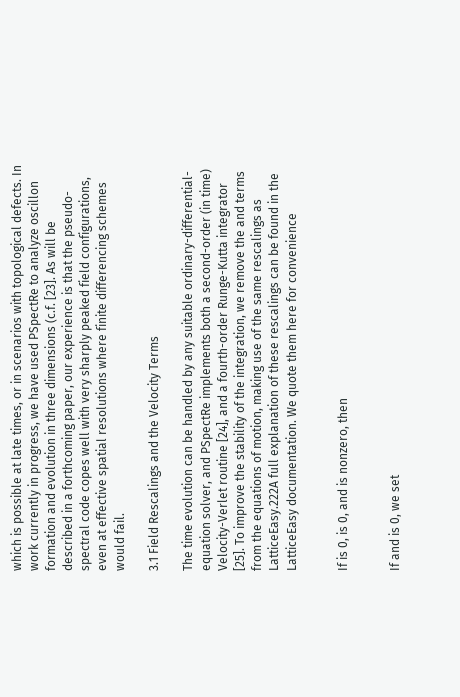which is possible at late times, or in scenarios with topological defects. In work currently in progress, we have used PSpectRe to analyze oscillon formation and evolution in three dimensions (c.f. [23]. As will be described in a forthcoming paper, our experience is that the pseudo-spectral code copes well with very sharply peaked field configurations, even at effective spatial resolutions where finite differencing schemes would fail.

3.1 Field Rescalings and the Velocity Terms

The time evolution can be handled by any suitable ordinary-differential-equation solver, and PSpectRe implements both a second-order (in time) Velocity-Verlet routine [24], and a fourth-order Runge-Kutta integrator [25]. To improve the stability of the integration, we remove the and terms from the equations of motion, making use of the same rescalings as LatticeEasy.222A full explanation of these rescalings can be found in the LatticeEasy documentation. We quote them here for convenience


If is 0, is 0, and is nonzero, then


If and is 0, we set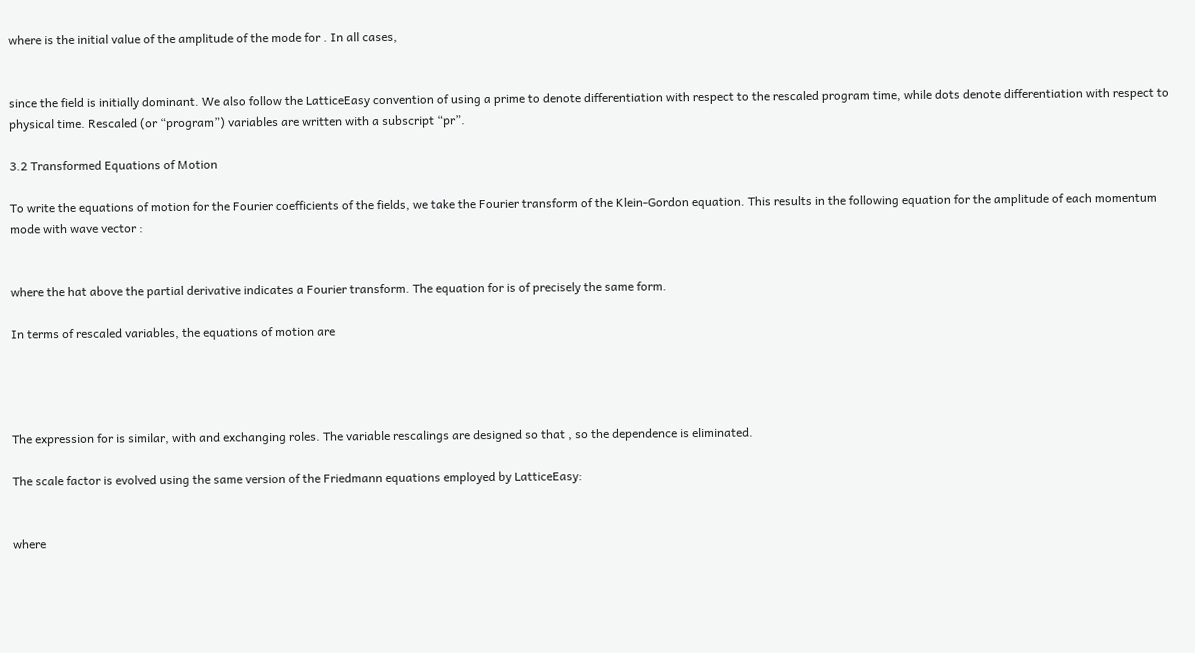where is the initial value of the amplitude of the mode for . In all cases,


since the field is initially dominant. We also follow the LatticeEasy convention of using a prime to denote differentiation with respect to the rescaled program time, while dots denote differentiation with respect to physical time. Rescaled (or “program”) variables are written with a subscript “pr”.

3.2 Transformed Equations of Motion

To write the equations of motion for the Fourier coefficients of the fields, we take the Fourier transform of the Klein-Gordon equation. This results in the following equation for the amplitude of each momentum mode with wave vector :


where the hat above the partial derivative indicates a Fourier transform. The equation for is of precisely the same form.

In terms of rescaled variables, the equations of motion are




The expression for is similar, with and exchanging roles. The variable rescalings are designed so that , so the dependence is eliminated.

The scale factor is evolved using the same version of the Friedmann equations employed by LatticeEasy:


where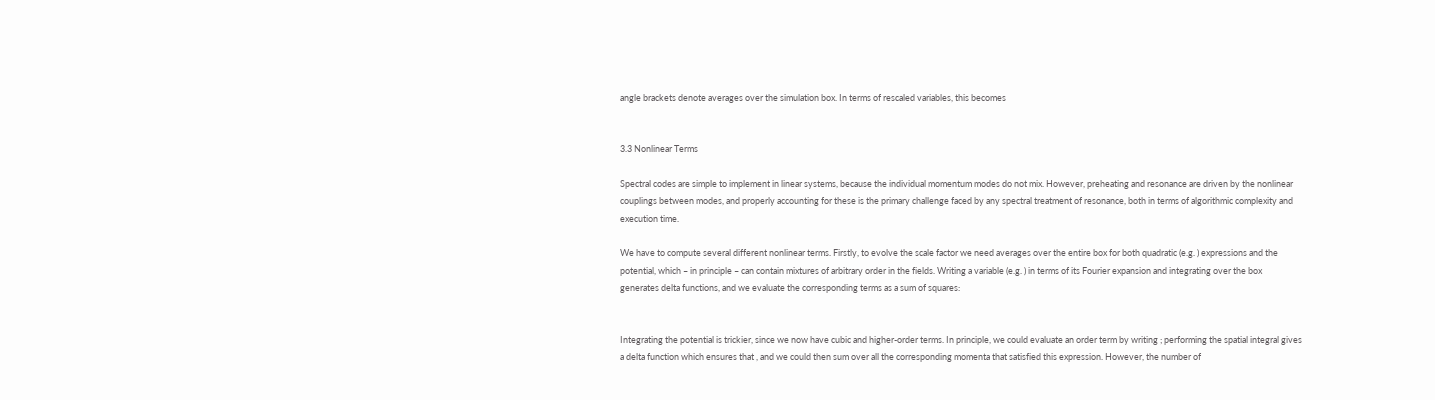angle brackets denote averages over the simulation box. In terms of rescaled variables, this becomes


3.3 Nonlinear Terms

Spectral codes are simple to implement in linear systems, because the individual momentum modes do not mix. However, preheating and resonance are driven by the nonlinear couplings between modes, and properly accounting for these is the primary challenge faced by any spectral treatment of resonance, both in terms of algorithmic complexity and execution time.

We have to compute several different nonlinear terms. Firstly, to evolve the scale factor we need averages over the entire box for both quadratic (e.g. ) expressions and the potential, which – in principle – can contain mixtures of arbitrary order in the fields. Writing a variable (e.g. ) in terms of its Fourier expansion and integrating over the box generates delta functions, and we evaluate the corresponding terms as a sum of squares:


Integrating the potential is trickier, since we now have cubic and higher-order terms. In principle, we could evaluate an order term by writing ; performing the spatial integral gives a delta function which ensures that , and we could then sum over all the corresponding momenta that satisfied this expression. However, the number of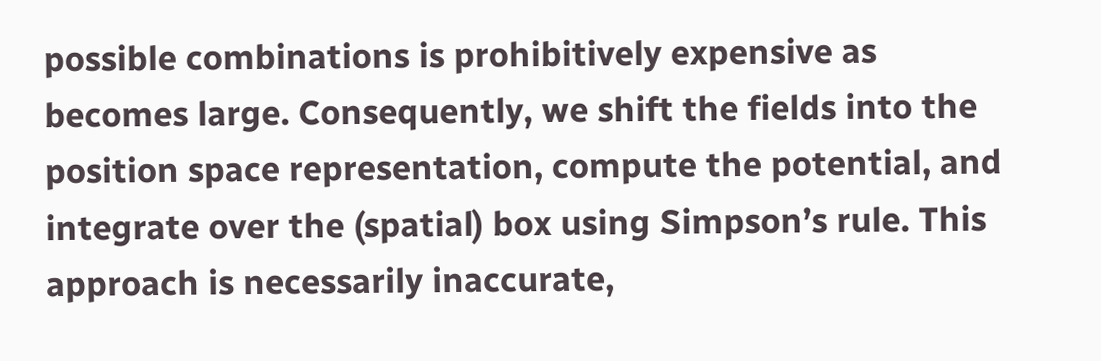possible combinations is prohibitively expensive as becomes large. Consequently, we shift the fields into the position space representation, compute the potential, and integrate over the (spatial) box using Simpson’s rule. This approach is necessarily inaccurate,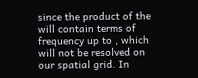since the product of the will contain terms of frequency up to , which will not be resolved on our spatial grid. In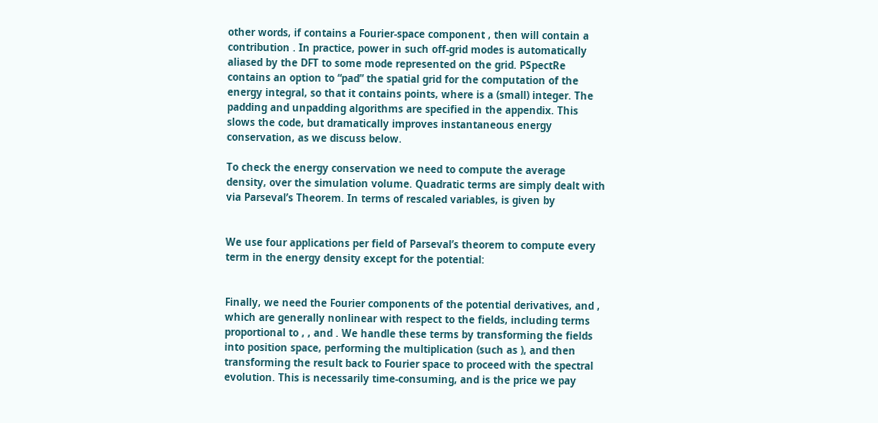other words, if contains a Fourier-space component , then will contain a contribution . In practice, power in such off-grid modes is automatically aliased by the DFT to some mode represented on the grid. PSpectRe contains an option to “pad” the spatial grid for the computation of the energy integral, so that it contains points, where is a (small) integer. The padding and unpadding algorithms are specified in the appendix. This slows the code, but dramatically improves instantaneous energy conservation, as we discuss below.

To check the energy conservation we need to compute the average density, over the simulation volume. Quadratic terms are simply dealt with via Parseval’s Theorem. In terms of rescaled variables, is given by


We use four applications per field of Parseval’s theorem to compute every term in the energy density except for the potential:


Finally, we need the Fourier components of the potential derivatives, and , which are generally nonlinear with respect to the fields, including terms proportional to , , and . We handle these terms by transforming the fields into position space, performing the multiplication (such as ), and then transforming the result back to Fourier space to proceed with the spectral evolution. This is necessarily time-consuming, and is the price we pay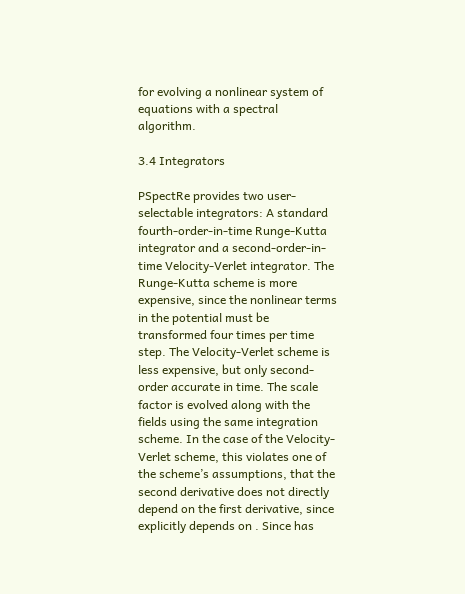for evolving a nonlinear system of equations with a spectral algorithm.

3.4 Integrators

PSpectRe provides two user-selectable integrators: A standard fourth-order-in-time Runge-Kutta integrator and a second-order-in-time Velocity-Verlet integrator. The Runge-Kutta scheme is more expensive, since the nonlinear terms in the potential must be transformed four times per time step. The Velocity-Verlet scheme is less expensive, but only second-order accurate in time. The scale factor is evolved along with the fields using the same integration scheme. In the case of the Velocity-Verlet scheme, this violates one of the scheme’s assumptions, that the second derivative does not directly depend on the first derivative, since explicitly depends on . Since has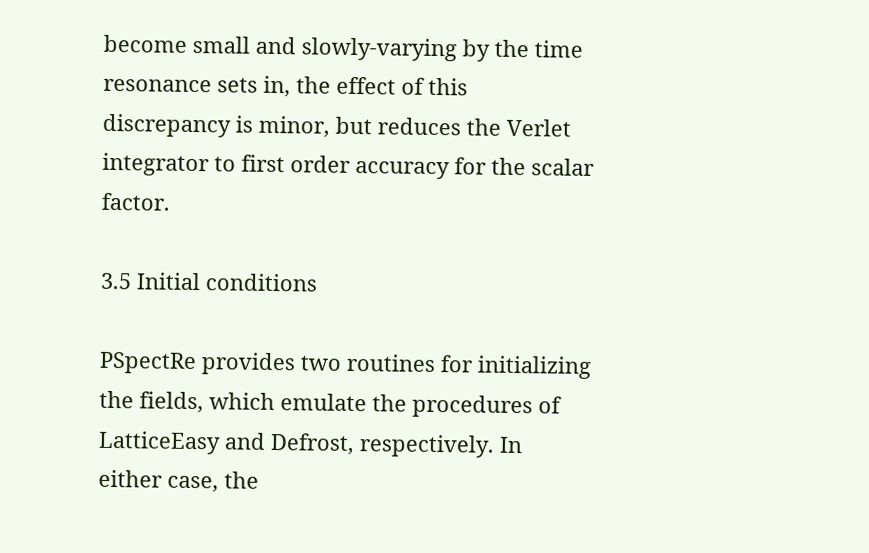become small and slowly-varying by the time resonance sets in, the effect of this discrepancy is minor, but reduces the Verlet integrator to first order accuracy for the scalar factor.

3.5 Initial conditions

PSpectRe provides two routines for initializing the fields, which emulate the procedures of LatticeEasy and Defrost, respectively. In either case, the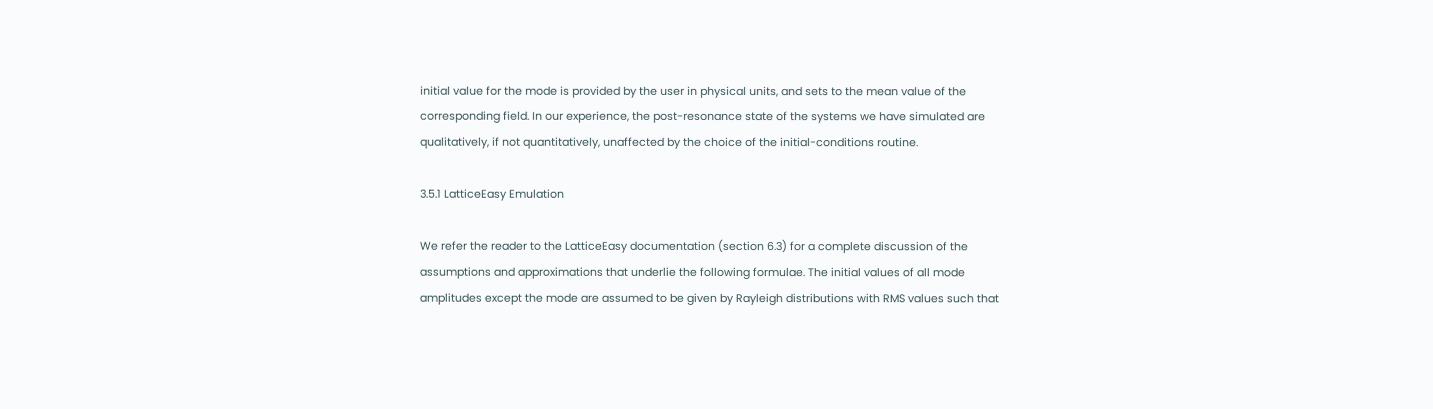initial value for the mode is provided by the user in physical units, and sets to the mean value of the corresponding field. In our experience, the post-resonance state of the systems we have simulated are qualitatively, if not quantitatively, unaffected by the choice of the initial-conditions routine.

3.5.1 LatticeEasy Emulation

We refer the reader to the LatticeEasy documentation (section 6.3) for a complete discussion of the assumptions and approximations that underlie the following formulae. The initial values of all mode amplitudes except the mode are assumed to be given by Rayleigh distributions with RMS values such that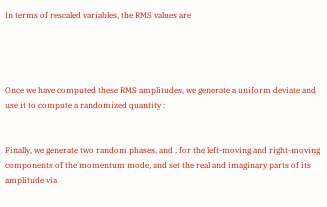In terms of rescaled variables, the RMS values are




Once we have computed these RMS amplitudes, we generate a uniform deviate and use it to compute a randomized quantity :


Finally, we generate two random phases, and , for the left-moving and right-moving components of the momentum mode, and set the real and imaginary parts of its amplitude via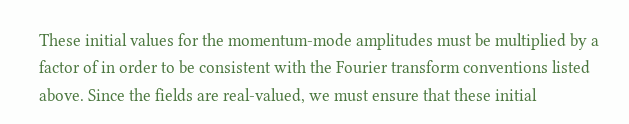These initial values for the momentum-mode amplitudes must be multiplied by a factor of in order to be consistent with the Fourier transform conventions listed above. Since the fields are real-valued, we must ensure that these initial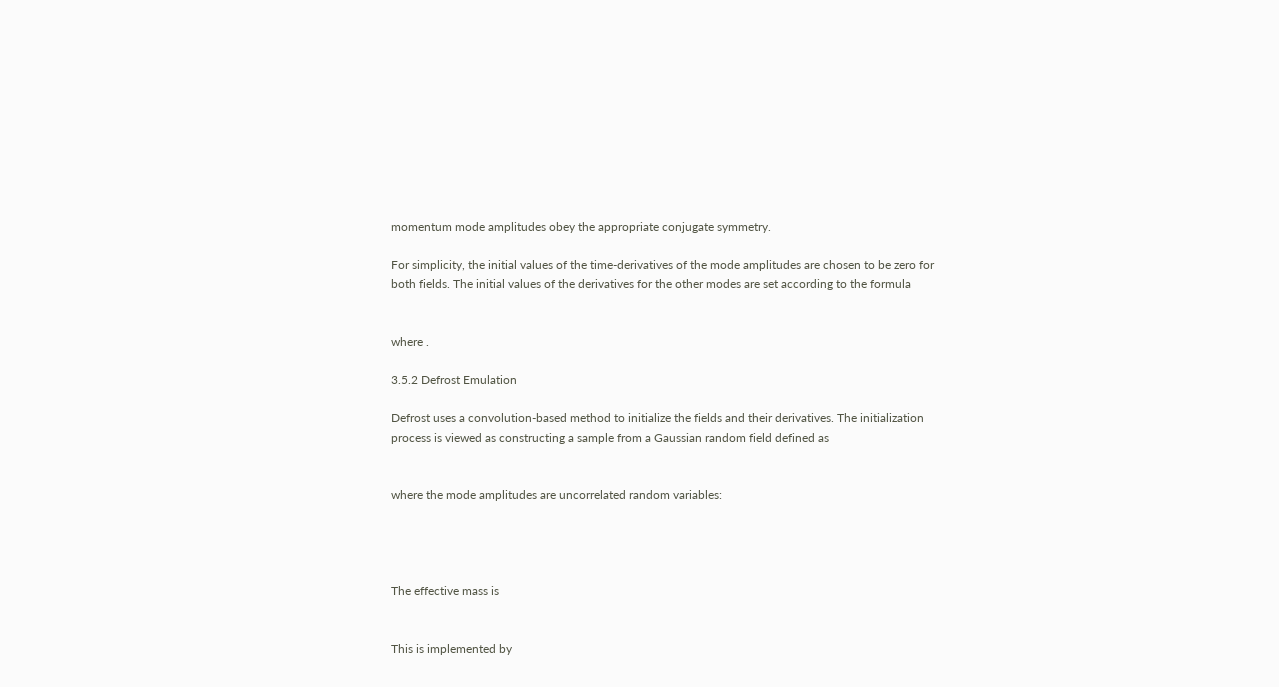momentum mode amplitudes obey the appropriate conjugate symmetry.

For simplicity, the initial values of the time-derivatives of the mode amplitudes are chosen to be zero for both fields. The initial values of the derivatives for the other modes are set according to the formula


where .

3.5.2 Defrost Emulation

Defrost uses a convolution-based method to initialize the fields and their derivatives. The initialization process is viewed as constructing a sample from a Gaussian random field defined as


where the mode amplitudes are uncorrelated random variables:




The effective mass is


This is implemented by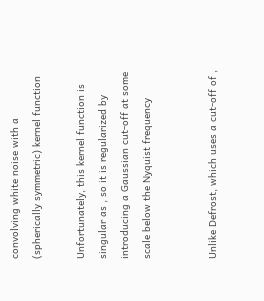convolving white noise with a (spherically symmetric) kernel function

Unfortunately, this kernel function is singular as , so it is regularized by introducing a Gaussian cut-off at some scale below the Nyquist frequency


Unlike Defrost, which uses a cut-off of ,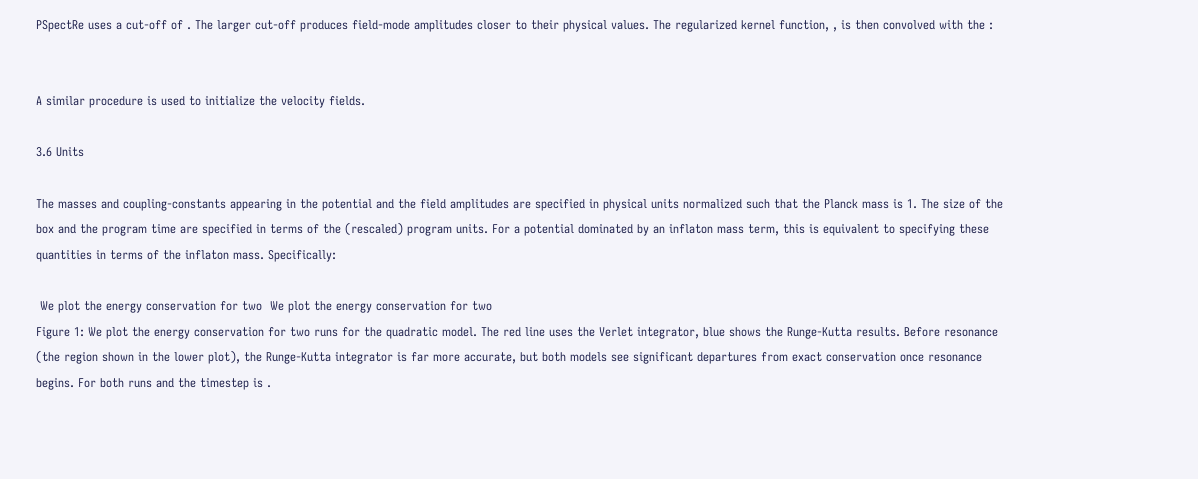PSpectRe uses a cut-off of . The larger cut-off produces field-mode amplitudes closer to their physical values. The regularized kernel function, , is then convolved with the :


A similar procedure is used to initialize the velocity fields.

3.6 Units

The masses and coupling-constants appearing in the potential and the field amplitudes are specified in physical units normalized such that the Planck mass is 1. The size of the box and the program time are specified in terms of the (rescaled) program units. For a potential dominated by an inflaton mass term, this is equivalent to specifying these quantities in terms of the inflaton mass. Specifically:

 We plot the energy conservation for two  We plot the energy conservation for two
Figure 1: We plot the energy conservation for two runs for the quadratic model. The red line uses the Verlet integrator, blue shows the Runge-Kutta results. Before resonance (the region shown in the lower plot), the Runge-Kutta integrator is far more accurate, but both models see significant departures from exact conservation once resonance begins. For both runs and the timestep is .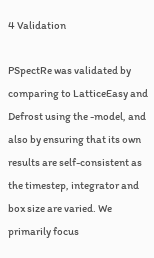4 Validation

PSpectRe was validated by comparing to LatticeEasy and Defrost using the -model, and also by ensuring that its own results are self-consistent as the timestep, integrator and box size are varied. We primarily focus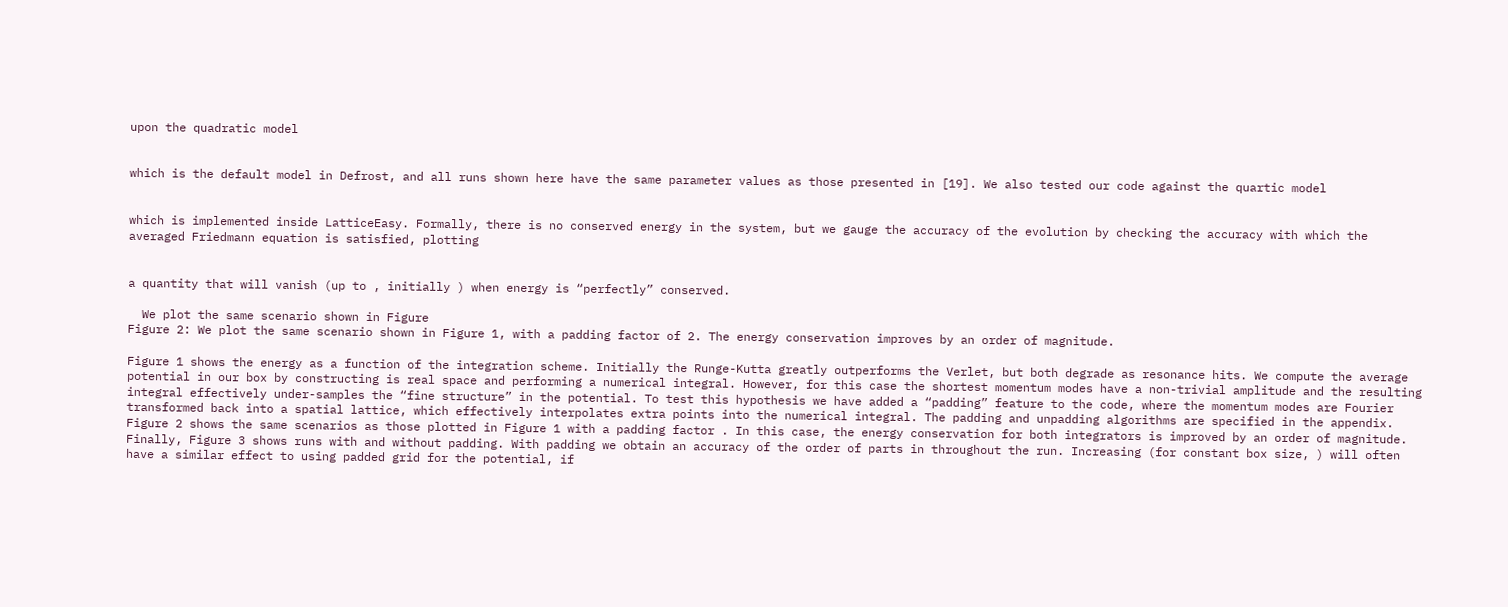upon the quadratic model


which is the default model in Defrost, and all runs shown here have the same parameter values as those presented in [19]. We also tested our code against the quartic model


which is implemented inside LatticeEasy. Formally, there is no conserved energy in the system, but we gauge the accuracy of the evolution by checking the accuracy with which the averaged Friedmann equation is satisfied, plotting


a quantity that will vanish (up to , initially ) when energy is “perfectly” conserved.

  We plot the same scenario shown in Figure
Figure 2: We plot the same scenario shown in Figure 1, with a padding factor of 2. The energy conservation improves by an order of magnitude.

Figure 1 shows the energy as a function of the integration scheme. Initially the Runge-Kutta greatly outperforms the Verlet, but both degrade as resonance hits. We compute the average potential in our box by constructing is real space and performing a numerical integral. However, for this case the shortest momentum modes have a non-trivial amplitude and the resulting integral effectively under-samples the “fine structure” in the potential. To test this hypothesis we have added a “padding” feature to the code, where the momentum modes are Fourier transformed back into a spatial lattice, which effectively interpolates extra points into the numerical integral. The padding and unpadding algorithms are specified in the appendix. Figure 2 shows the same scenarios as those plotted in Figure 1 with a padding factor . In this case, the energy conservation for both integrators is improved by an order of magnitude. Finally, Figure 3 shows runs with and without padding. With padding we obtain an accuracy of the order of parts in throughout the run. Increasing (for constant box size, ) will often have a similar effect to using padded grid for the potential, if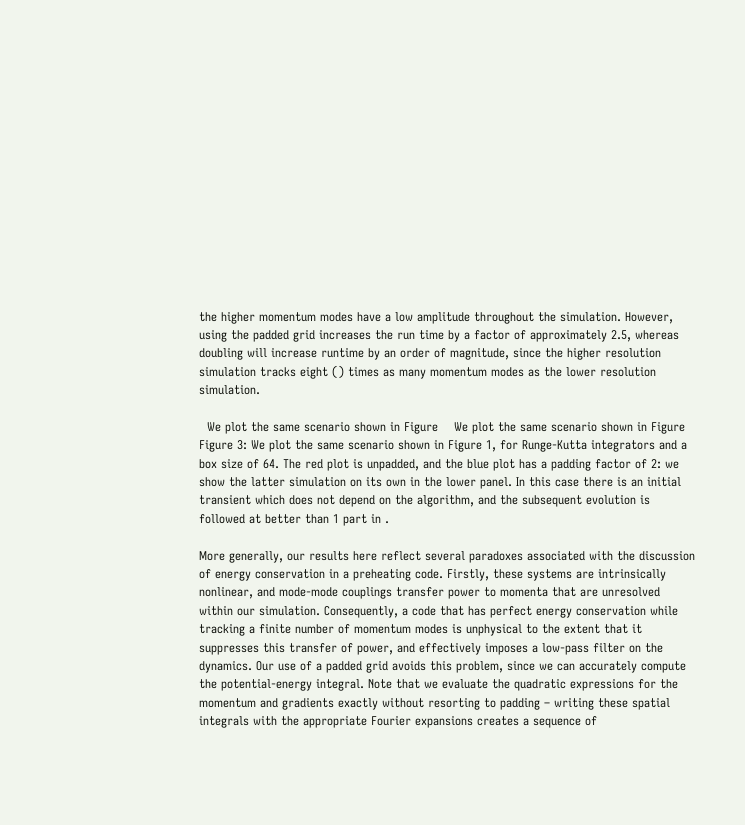the higher momentum modes have a low amplitude throughout the simulation. However, using the padded grid increases the run time by a factor of approximately 2.5, whereas doubling will increase runtime by an order of magnitude, since the higher resolution simulation tracks eight () times as many momentum modes as the lower resolution simulation.

  We plot the same scenario shown in Figure    We plot the same scenario shown in Figure
Figure 3: We plot the same scenario shown in Figure 1, for Runge-Kutta integrators and a box size of 64. The red plot is unpadded, and the blue plot has a padding factor of 2: we show the latter simulation on its own in the lower panel. In this case there is an initial transient which does not depend on the algorithm, and the subsequent evolution is followed at better than 1 part in .

More generally, our results here reflect several paradoxes associated with the discussion of energy conservation in a preheating code. Firstly, these systems are intrinsically nonlinear, and mode-mode couplings transfer power to momenta that are unresolved within our simulation. Consequently, a code that has perfect energy conservation while tracking a finite number of momentum modes is unphysical to the extent that it suppresses this transfer of power, and effectively imposes a low-pass filter on the dynamics. Our use of a padded grid avoids this problem, since we can accurately compute the potential-energy integral. Note that we evaluate the quadratic expressions for the momentum and gradients exactly without resorting to padding – writing these spatial integrals with the appropriate Fourier expansions creates a sequence of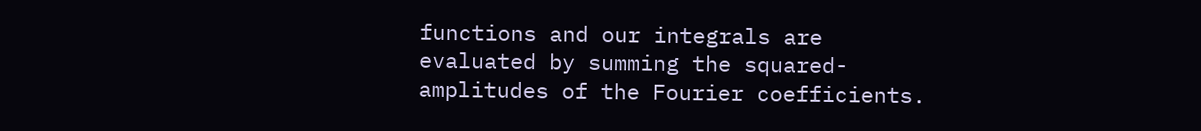functions and our integrals are evaluated by summing the squared-amplitudes of the Fourier coefficients.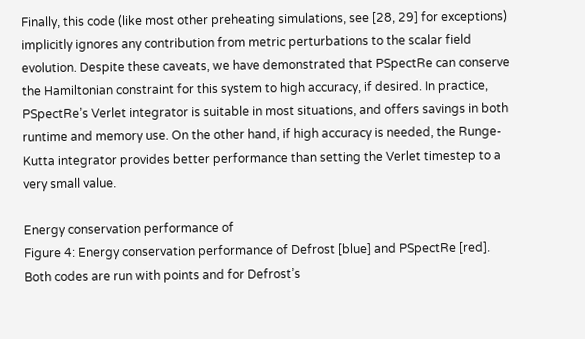Finally, this code (like most other preheating simulations, see [28, 29] for exceptions) implicitly ignores any contribution from metric perturbations to the scalar field evolution. Despite these caveats, we have demonstrated that PSpectRe can conserve the Hamiltonian constraint for this system to high accuracy, if desired. In practice, PSpectRe’s Verlet integrator is suitable in most situations, and offers savings in both runtime and memory use. On the other hand, if high accuracy is needed, the Runge-Kutta integrator provides better performance than setting the Verlet timestep to a very small value.

Energy conservation performance of
Figure 4: Energy conservation performance of Defrost [blue] and PSpectRe [red]. Both codes are run with points and for Defrost’s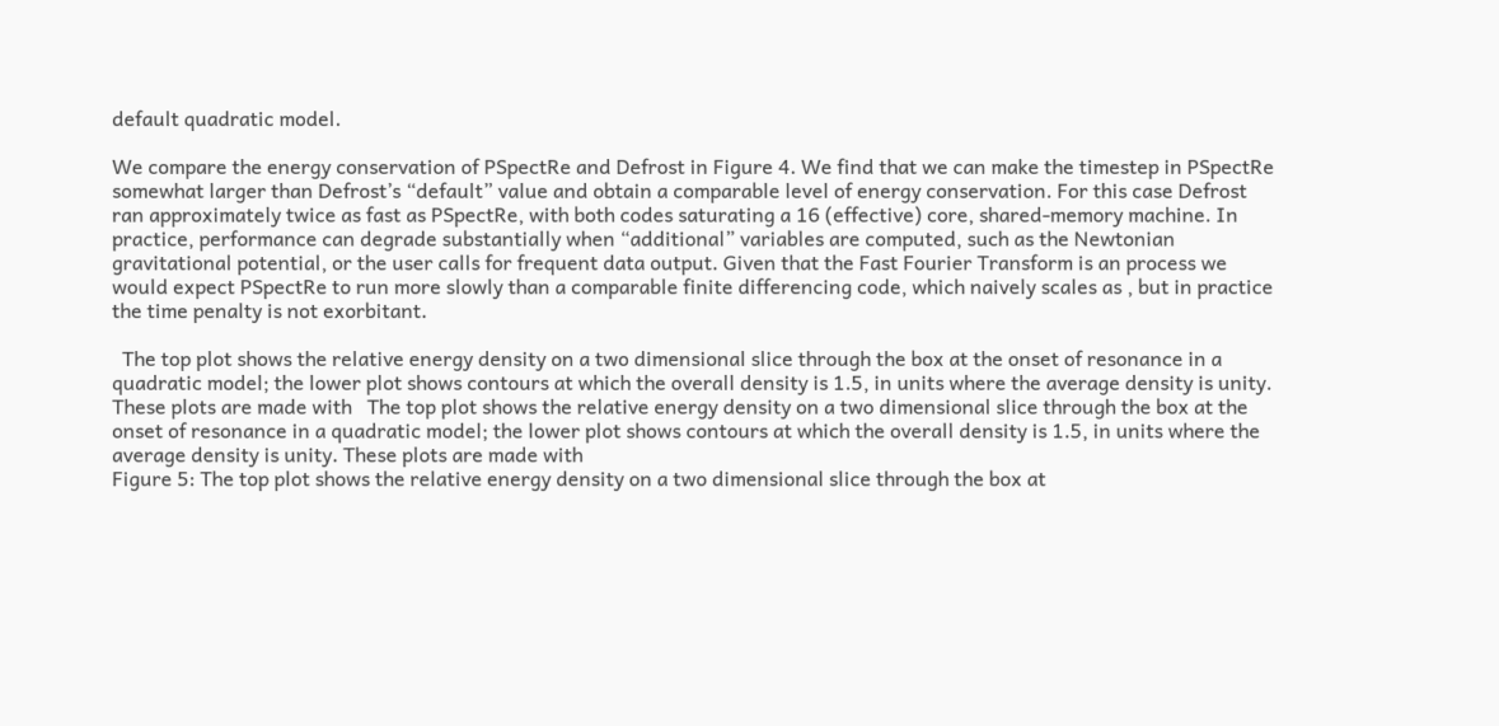default quadratic model.

We compare the energy conservation of PSpectRe and Defrost in Figure 4. We find that we can make the timestep in PSpectRe somewhat larger than Defrost’s “default” value and obtain a comparable level of energy conservation. For this case Defrost ran approximately twice as fast as PSpectRe, with both codes saturating a 16 (effective) core, shared-memory machine. In practice, performance can degrade substantially when “additional” variables are computed, such as the Newtonian gravitational potential, or the user calls for frequent data output. Given that the Fast Fourier Transform is an process we would expect PSpectRe to run more slowly than a comparable finite differencing code, which naively scales as , but in practice the time penalty is not exorbitant.

  The top plot shows the relative energy density on a two dimensional slice through the box at the onset of resonance in a quadratic model; the lower plot shows contours at which the overall density is 1.5, in units where the average density is unity. These plots are made with   The top plot shows the relative energy density on a two dimensional slice through the box at the onset of resonance in a quadratic model; the lower plot shows contours at which the overall density is 1.5, in units where the average density is unity. These plots are made with
Figure 5: The top plot shows the relative energy density on a two dimensional slice through the box at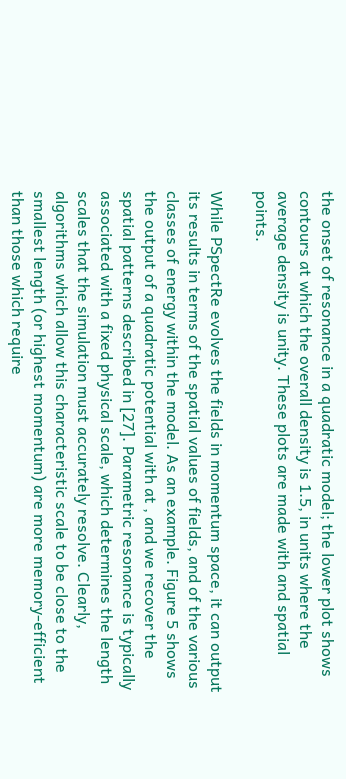the onset of resonance in a quadratic model; the lower plot shows contours at which the overall density is 1.5, in units where the average density is unity. These plots are made with and spatial points.

While PSpectRe evolves the fields in momentum space, it can output its results in terms of the spatial values of fields, and of the various classes of energy within the model. As an example. Figure 5 shows the output of a quadratic potential with at , and we recover the spatial patterns described in [27]. Parametric resonance is typically associated with a fixed physical scale, which determines the length scales that the simulation must accurately resolve. Clearly, algorithms which allow this characteristic scale to be close to the smallest length (or highest momentum) are more memory-efficient than those which require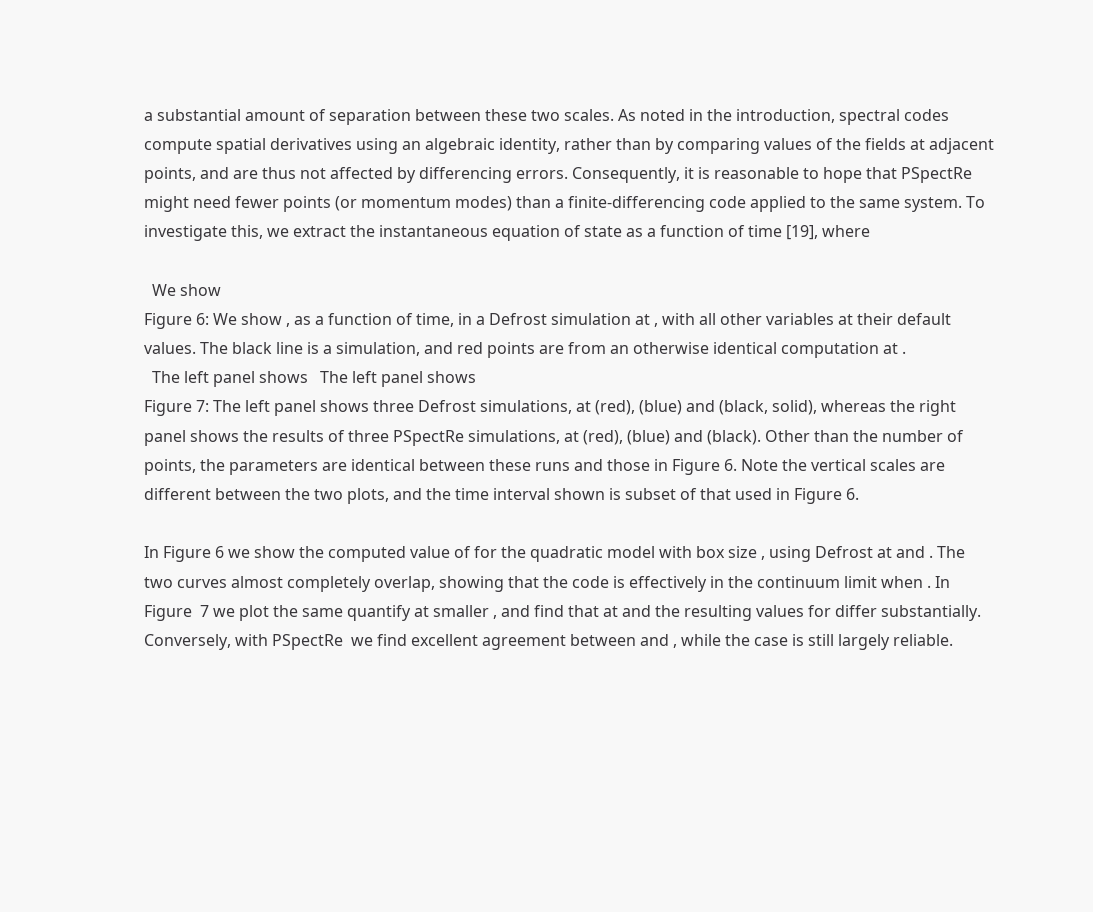a substantial amount of separation between these two scales. As noted in the introduction, spectral codes compute spatial derivatives using an algebraic identity, rather than by comparing values of the fields at adjacent points, and are thus not affected by differencing errors. Consequently, it is reasonable to hope that PSpectRe might need fewer points (or momentum modes) than a finite-differencing code applied to the same system. To investigate this, we extract the instantaneous equation of state as a function of time [19], where

  We show
Figure 6: We show , as a function of time, in a Defrost simulation at , with all other variables at their default values. The black line is a simulation, and red points are from an otherwise identical computation at .
  The left panel shows   The left panel shows
Figure 7: The left panel shows three Defrost simulations, at (red), (blue) and (black, solid), whereas the right panel shows the results of three PSpectRe simulations, at (red), (blue) and (black). Other than the number of points, the parameters are identical between these runs and those in Figure 6. Note the vertical scales are different between the two plots, and the time interval shown is subset of that used in Figure 6.

In Figure 6 we show the computed value of for the quadratic model with box size , using Defrost at and . The two curves almost completely overlap, showing that the code is effectively in the continuum limit when . In Figure  7 we plot the same quantify at smaller , and find that at and the resulting values for differ substantially. Conversely, with PSpectRe  we find excellent agreement between and , while the case is still largely reliable.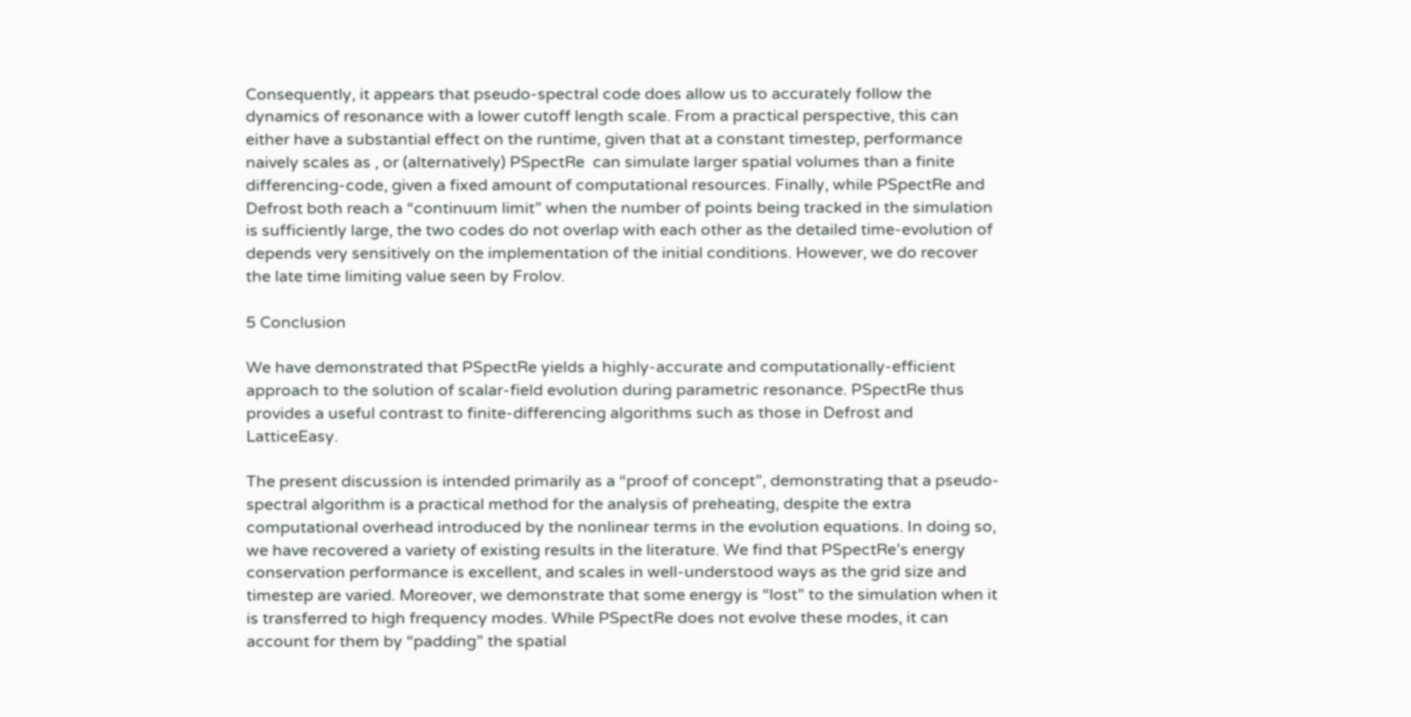Consequently, it appears that pseudo-spectral code does allow us to accurately follow the dynamics of resonance with a lower cutoff length scale. From a practical perspective, this can either have a substantial effect on the runtime, given that at a constant timestep, performance naively scales as , or (alternatively) PSpectRe  can simulate larger spatial volumes than a finite differencing-code, given a fixed amount of computational resources. Finally, while PSpectRe and Defrost both reach a “continuum limit” when the number of points being tracked in the simulation is sufficiently large, the two codes do not overlap with each other as the detailed time-evolution of depends very sensitively on the implementation of the initial conditions. However, we do recover the late time limiting value seen by Frolov.

5 Conclusion

We have demonstrated that PSpectRe yields a highly-accurate and computationally-efficient approach to the solution of scalar-field evolution during parametric resonance. PSpectRe thus provides a useful contrast to finite-differencing algorithms such as those in Defrost and LatticeEasy.

The present discussion is intended primarily as a “proof of concept”, demonstrating that a pseudo-spectral algorithm is a practical method for the analysis of preheating, despite the extra computational overhead introduced by the nonlinear terms in the evolution equations. In doing so, we have recovered a variety of existing results in the literature. We find that PSpectRe’s energy conservation performance is excellent, and scales in well-understood ways as the grid size and timestep are varied. Moreover, we demonstrate that some energy is “lost” to the simulation when it is transferred to high frequency modes. While PSpectRe does not evolve these modes, it can account for them by “padding” the spatial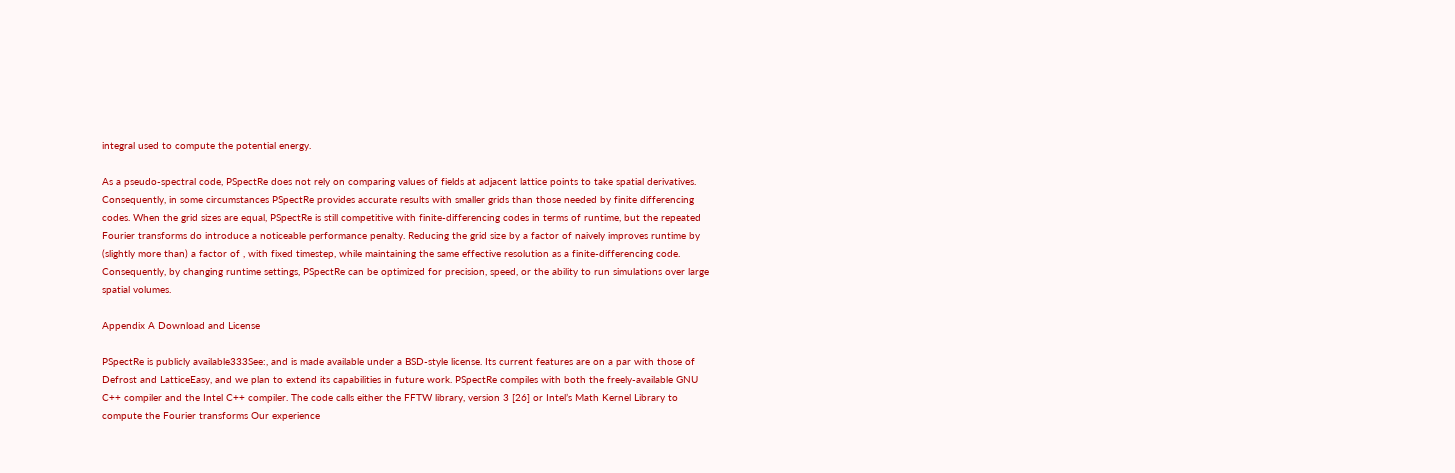integral used to compute the potential energy.

As a pseudo-spectral code, PSpectRe does not rely on comparing values of fields at adjacent lattice points to take spatial derivatives. Consequently, in some circumstances PSpectRe provides accurate results with smaller grids than those needed by finite differencing codes. When the grid sizes are equal, PSpectRe is still competitive with finite-differencing codes in terms of runtime, but the repeated Fourier transforms do introduce a noticeable performance penalty. Reducing the grid size by a factor of naively improves runtime by (slightly more than) a factor of , with fixed timestep, while maintaining the same effective resolution as a finite-differencing code. Consequently, by changing runtime settings, PSpectRe can be optimized for precision, speed, or the ability to run simulations over large spatial volumes.

Appendix A Download and License

PSpectRe is publicly available333See:, and is made available under a BSD-style license. Its current features are on a par with those of Defrost and LatticeEasy, and we plan to extend its capabilities in future work. PSpectRe compiles with both the freely-available GNU C++ compiler and the Intel C++ compiler. The code calls either the FFTW library, version 3 [26] or Intel’s Math Kernel Library to compute the Fourier transforms Our experience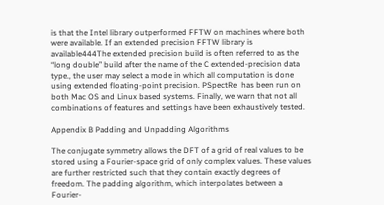is that the Intel library outperformed FFTW on machines where both were available. If an extended precision FFTW library is available444The extended precision build is often referred to as the “long double” build after the name of the C extended-precision data type., the user may select a mode in which all computation is done using extended floating-point precision. PSpectRe  has been run on both Mac OS and Linux based systems. Finally, we warn that not all combinations of features and settings have been exhaustively tested.

Appendix B Padding and Unpadding Algorithms

The conjugate symmetry allows the DFT of a grid of real values to be stored using a Fourier-space grid of only complex values. These values are further restricted such that they contain exactly degrees of freedom. The padding algorithm, which interpolates between a Fourier-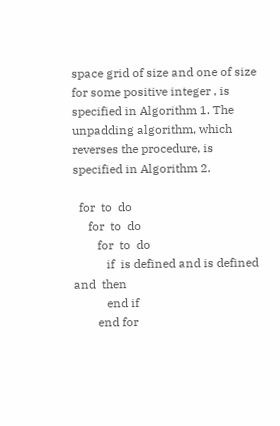space grid of size and one of size for some positive integer , is specified in Algorithm 1. The unpadding algorithm, which reverses the procedure, is specified in Algorithm 2.

  for  to  do
     for  to  do
        for  to  do
           if  is defined and is defined and  then
           end if
        end for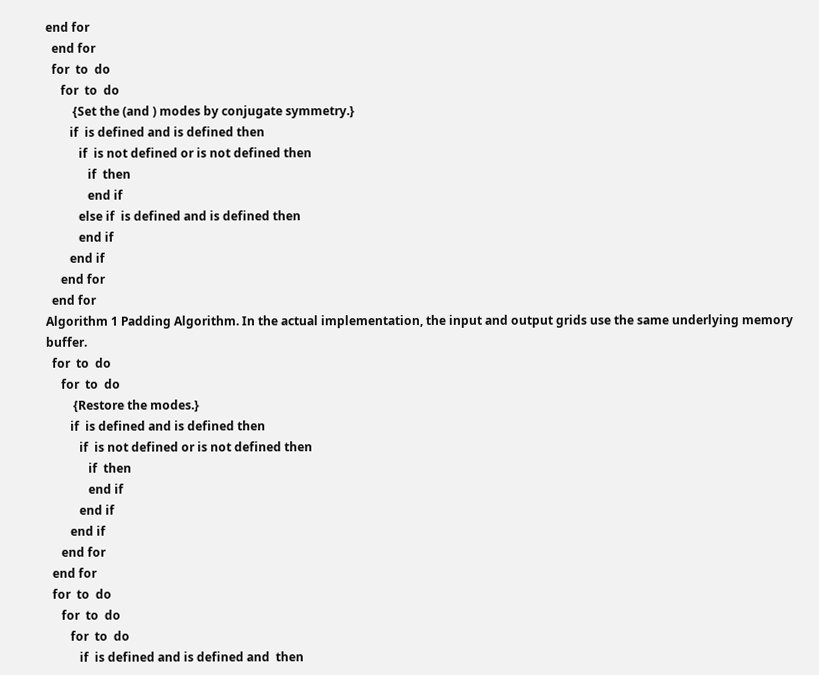end for
  end for
  for  to  do
     for  to  do
         {Set the (and ) modes by conjugate symmetry.}
        if  is defined and is defined then
           if  is not defined or is not defined then
              if  then
              end if
           else if  is defined and is defined then
           end if
        end if
     end for
  end for
Algorithm 1 Padding Algorithm. In the actual implementation, the input and output grids use the same underlying memory buffer.
  for  to  do
     for  to  do
         {Restore the modes.}
        if  is defined and is defined then
           if  is not defined or is not defined then
              if  then
              end if
           end if
        end if
     end for
  end for
  for  to  do
     for  to  do
        for  to  do
           if  is defined and is defined and  then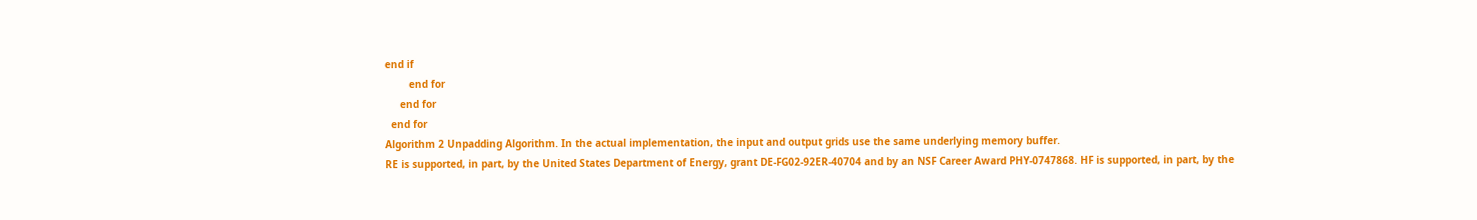end if
        end for
     end for
  end for
Algorithm 2 Unpadding Algorithm. In the actual implementation, the input and output grids use the same underlying memory buffer.
RE is supported, in part, by the United States Department of Energy, grant DE-FG02-92ER-40704 and by an NSF Career Award PHY-0747868. HF is supported, in part, by the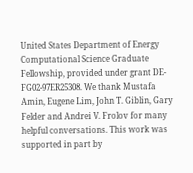United States Department of Energy Computational Science Graduate Fellowship, provided under grant DE-FG02-97ER25308. We thank Mustafa Amin, Eugene Lim, John T. Giblin, Gary Felder and Andrei V. Frolov for many helpful conversations. This work was supported in part by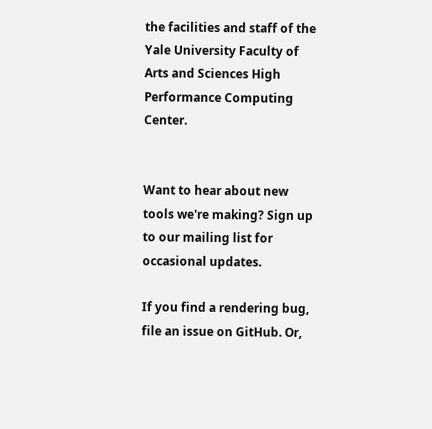the facilities and staff of the Yale University Faculty of Arts and Sciences High Performance Computing Center.


Want to hear about new tools we're making? Sign up to our mailing list for occasional updates.

If you find a rendering bug, file an issue on GitHub. Or,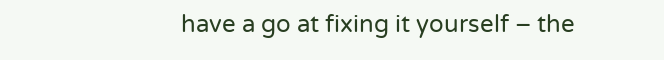have a go at fixing it yourself – the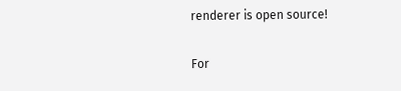renderer is open source!

For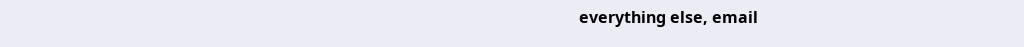everything else, email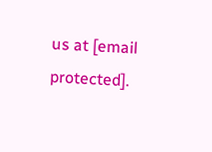us at [email protected].